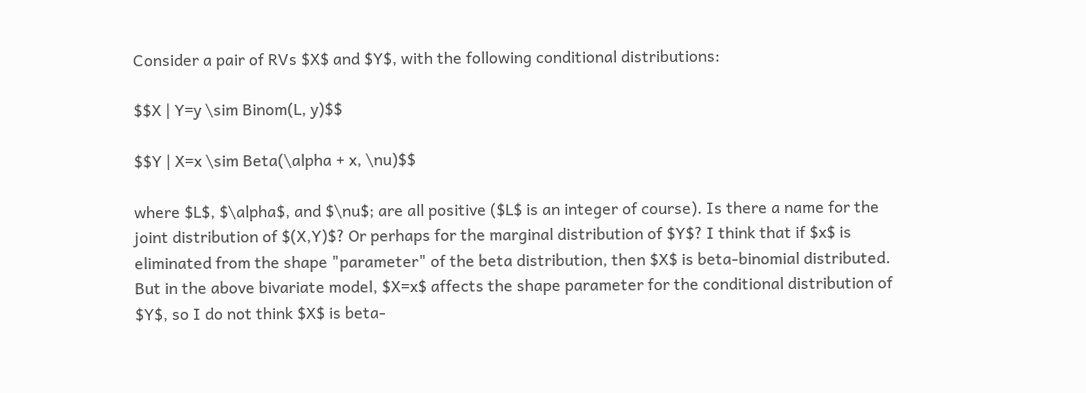Consider a pair of RVs $X$ and $Y$, with the following conditional distributions:

$$X | Y=y \sim Binom(L, y)$$

$$Y | X=x \sim Beta(\alpha + x, \nu)$$

where $L$, $\alpha$, and $\nu$; are all positive ($L$ is an integer of course). Is there a name for the joint distribution of $(X,Y)$? Or perhaps for the marginal distribution of $Y$? I think that if $x$ is eliminated from the shape "parameter" of the beta distribution, then $X$ is beta-binomial distributed. But in the above bivariate model, $X=x$ affects the shape parameter for the conditional distribution of $Y$, so I do not think $X$ is beta-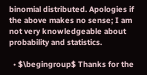binomial distributed. Apologies if the above makes no sense; I am not very knowledgeable about probability and statistics.

  • $\begingroup$ Thanks for the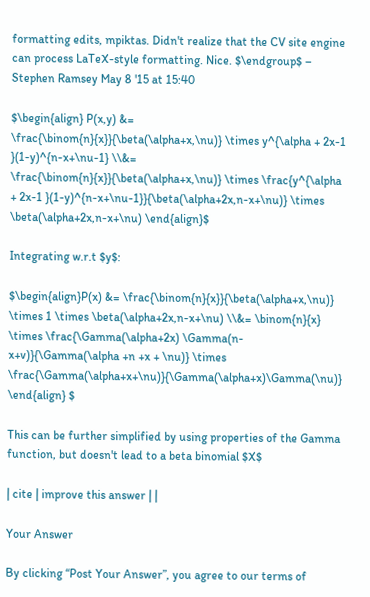formatting edits, mpiktas. Didn't realize that the CV site engine can process LaTeX-style formatting. Nice. $\endgroup$ – Stephen Ramsey May 8 '15 at 15:40

$\begin{align} P(x,y) &= \frac{\binom{n}{x}}{\beta(\alpha+x,\nu)} \times y^{\alpha + 2x-1 }(1-y)^{n-x+\nu-1} \\&= \frac{\binom{n}{x}}{\beta(\alpha+x,\nu)} \times \frac{y^{\alpha + 2x-1 }(1-y)^{n-x+\nu-1}}{\beta(\alpha+2x,n-x+\nu)} \times \beta(\alpha+2x,n-x+\nu) \end{align}$

Integrating w.r.t $y$:

$\begin{align}P(x) &= \frac{\binom{n}{x}}{\beta(\alpha+x,\nu)} \times 1 \times \beta(\alpha+2x,n-x+\nu) \\&= \binom{n}{x} \times \frac{\Gamma(\alpha+2x) \Gamma(n-x+v)}{\Gamma(\alpha +n +x + \nu)} \times \frac{\Gamma(\alpha+x+\nu)}{\Gamma(\alpha+x)\Gamma(\nu)} \end{align} $

This can be further simplified by using properties of the Gamma function, but doesn't lead to a beta binomial $X$

| cite | improve this answer | |

Your Answer

By clicking “Post Your Answer”, you agree to our terms of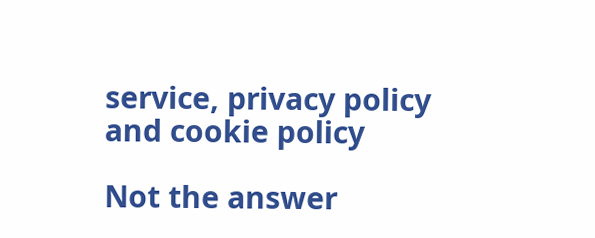service, privacy policy and cookie policy

Not the answer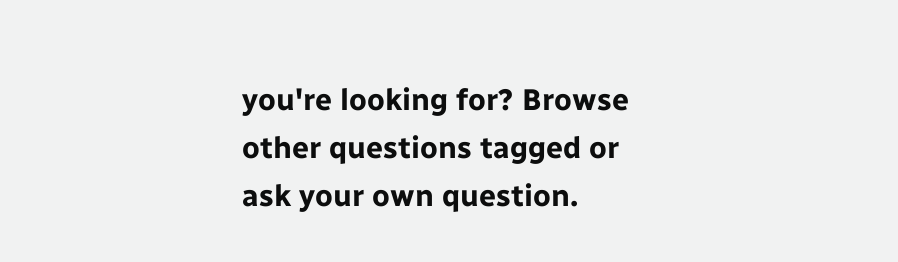you're looking for? Browse other questions tagged or ask your own question.